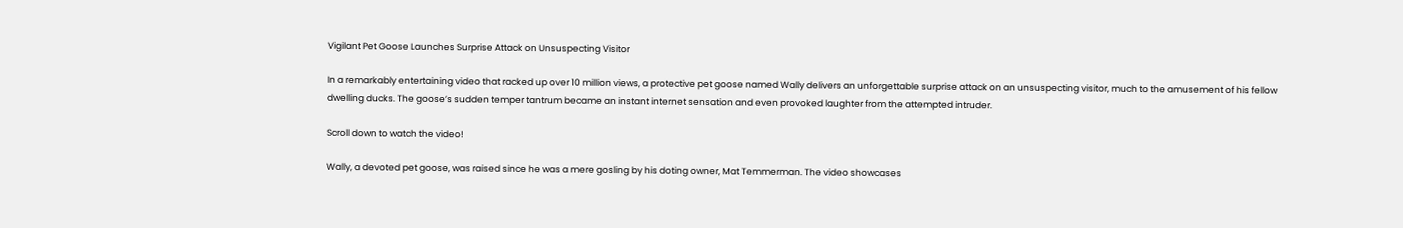Vigilant Pet Goose Launches Surprise Attack on Unsuspecting Visitor

In a remarkably entertaining video that racked up over 10 million views, a protective pet goose named Wally delivers an unforgettable surprise attack on an unsuspecting visitor, much to the amusement of his fellow dwelling ducks. The goose’s sudden temper tantrum became an instant internet sensation and even provoked laughter from the attempted intruder.

Scroll down to watch the video!

Wally, a devoted pet goose, was raised since he was a mere gosling by his doting owner, Mat Temmerman. The video showcases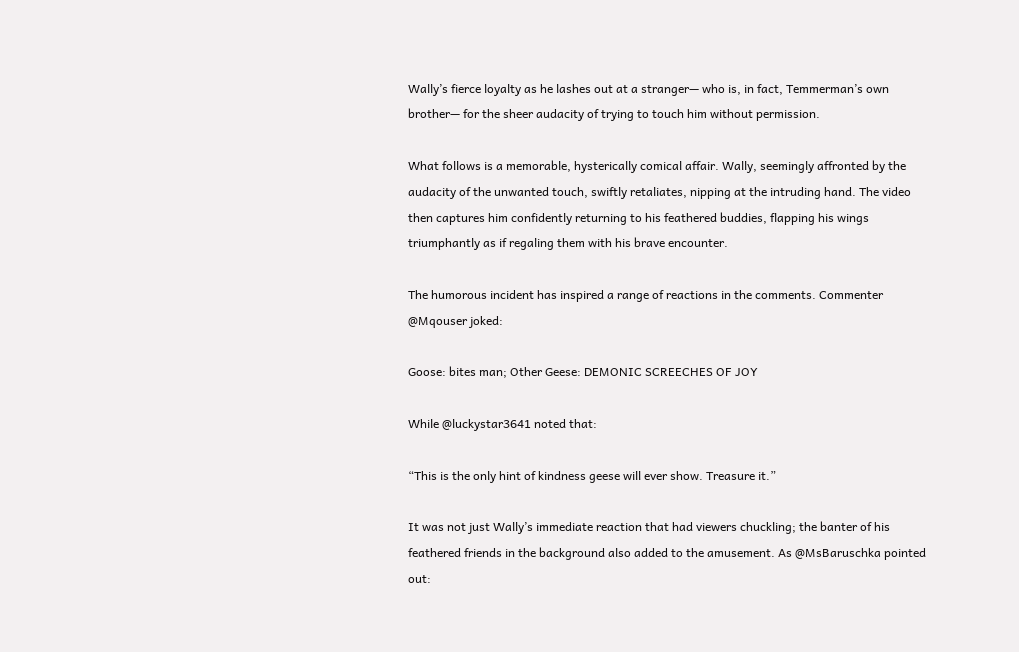Wally’s fierce loyalty as he lashes out at a stranger— who is, in fact, Temmerman’s own brother— for the sheer audacity of trying to touch him without permission.

What follows is a memorable, hysterically comical affair. Wally, seemingly affronted by the audacity of the unwanted touch, swiftly retaliates, nipping at the intruding hand. The video then captures him confidently returning to his feathered buddies, flapping his wings triumphantly as if regaling them with his brave encounter.

The humorous incident has inspired a range of reactions in the comments. Commenter @Mqouser joked:

Goose: bites man; Other Geese: DEMONIC SCREECHES OF JOY

While @luckystar3641 noted that:

“This is the only hint of kindness geese will ever show. Treasure it.”

It was not just Wally’s immediate reaction that had viewers chuckling; the banter of his feathered friends in the background also added to the amusement. As @MsBaruschka pointed out: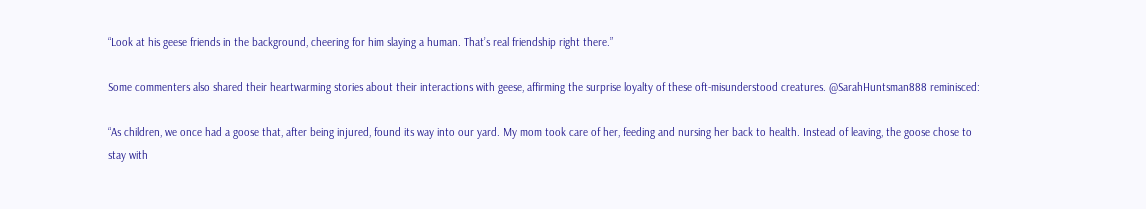“Look at his geese friends in the background, cheering for him slaying a human. That’s real friendship right there.”

Some commenters also shared their heartwarming stories about their interactions with geese, affirming the surprise loyalty of these oft-misunderstood creatures. @SarahHuntsman888 reminisced:

“As children, we once had a goose that, after being injured, found its way into our yard. My mom took care of her, feeding and nursing her back to health. Instead of leaving, the goose chose to stay with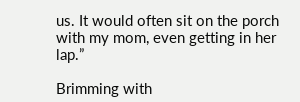us. It would often sit on the porch with my mom, even getting in her lap.”

Brimming with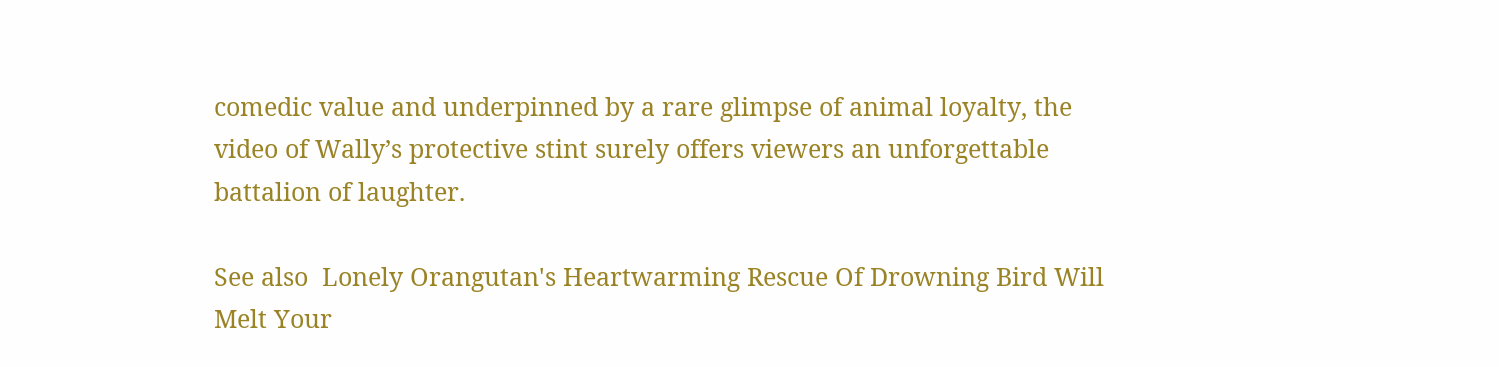comedic value and underpinned by a rare glimpse of animal loyalty, the video of Wally’s protective stint surely offers viewers an unforgettable battalion of laughter.

See also  Lonely Orangutan's Heartwarming Rescue Of Drowning Bird Will Melt Your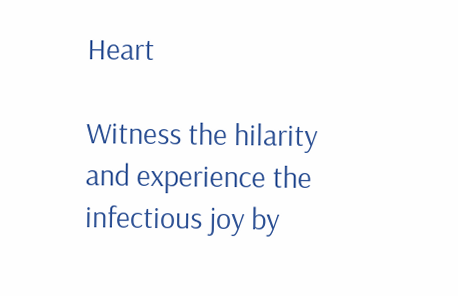Heart

Witness the hilarity and experience the infectious joy by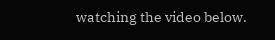watching the video below.